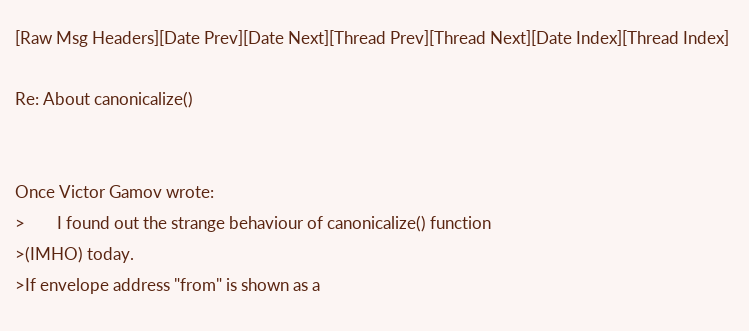[Raw Msg Headers][Date Prev][Date Next][Thread Prev][Thread Next][Date Index][Thread Index]

Re: About canonicalize()


Once Victor Gamov wrote:
>        I found out the strange behaviour of canonicalize() function
>(IMHO) today.
>If envelope address "from" is shown as a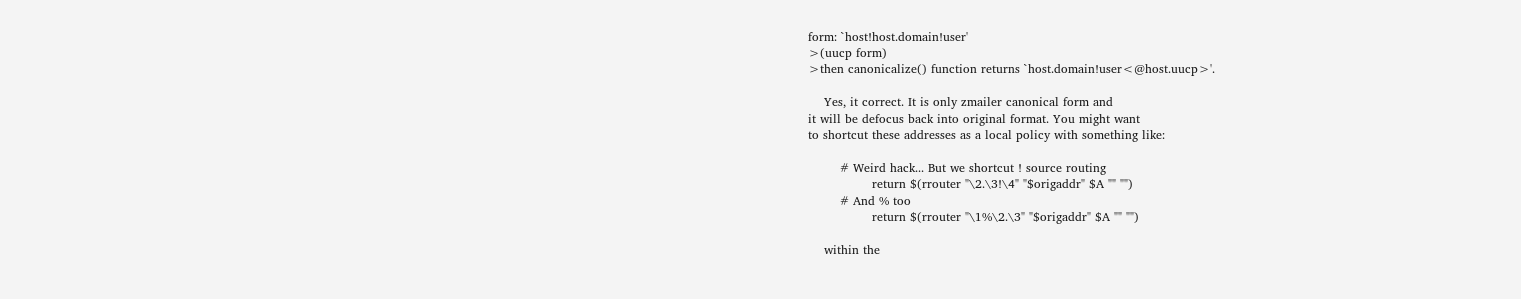form: `host!host.domain!user'
>(uucp form)
>then canonicalize() function returns `host.domain!user<@host.uucp>'.

    Yes, it correct. It is only zmailer canonical form and
it will be defocus back into original format. You might want
to shortcut these addresses as a local policy with something like:

        # Weird hack... But we shortcut ! source routing
                return $(rrouter "\2.\3!\4" "$origaddr" $A "" "")
        # And % too
                return $(rrouter "\1%\2.\3" "$origaddr" $A "" "")

    within the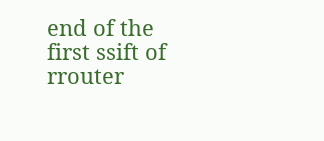end of the first ssift of rrouter